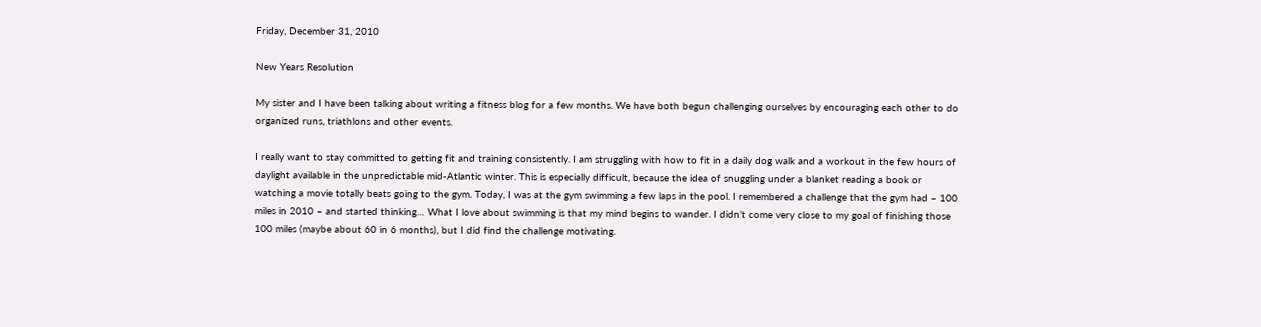Friday, December 31, 2010

New Years Resolution

My sister and I have been talking about writing a fitness blog for a few months. We have both begun challenging ourselves by encouraging each other to do organized runs, triathlons and other events.

I really want to stay committed to getting fit and training consistently. I am struggling with how to fit in a daily dog walk and a workout in the few hours of daylight available in the unpredictable mid-Atlantic winter. This is especially difficult, because the idea of snuggling under a blanket reading a book or watching a movie totally beats going to the gym. Today, I was at the gym swimming a few laps in the pool. I remembered a challenge that the gym had – 100 miles in 2010 – and started thinking… What I love about swimming is that my mind begins to wander. I didn’t come very close to my goal of finishing those 100 miles (maybe about 60 in 6 months), but I did find the challenge motivating.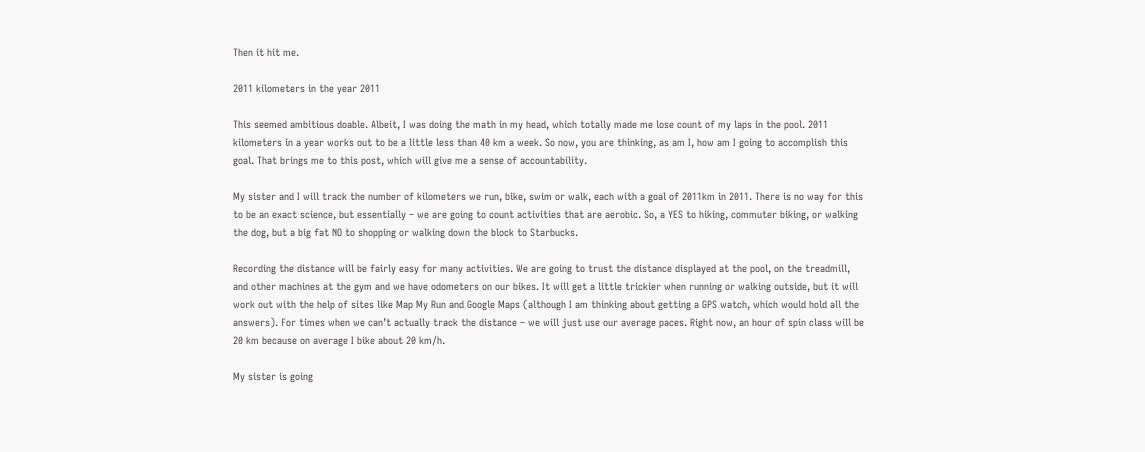Then it hit me.

2011 kilometers in the year 2011

This seemed ambitious doable. Albeit, I was doing the math in my head, which totally made me lose count of my laps in the pool. 2011 kilometers in a year works out to be a little less than 40 km a week. So now, you are thinking, as am I, how am I going to accomplish this goal. That brings me to this post, which will give me a sense of accountability.

My sister and I will track the number of kilometers we run, bike, swim or walk, each with a goal of 2011km in 2011. There is no way for this to be an exact science, but essentially – we are going to count activities that are aerobic. So, a YES to hiking, commuter biking, or walking the dog, but a big fat NO to shopping or walking down the block to Starbucks.

Recording the distance will be fairly easy for many activities. We are going to trust the distance displayed at the pool, on the treadmill, and other machines at the gym and we have odometers on our bikes. It will get a little trickier when running or walking outside, but it will work out with the help of sites like Map My Run and Google Maps (although I am thinking about getting a GPS watch, which would hold all the answers). For times when we can’t actually track the distance – we will just use our average paces. Right now, an hour of spin class will be 20 km because on average I bike about 20 km/h.

My sister is going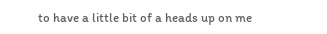to have a little bit of a heads up on me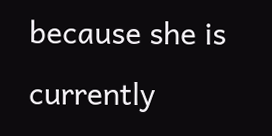because she is currently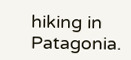hiking in Patagonia.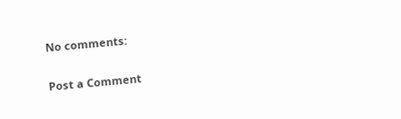No comments:

Post a Comment